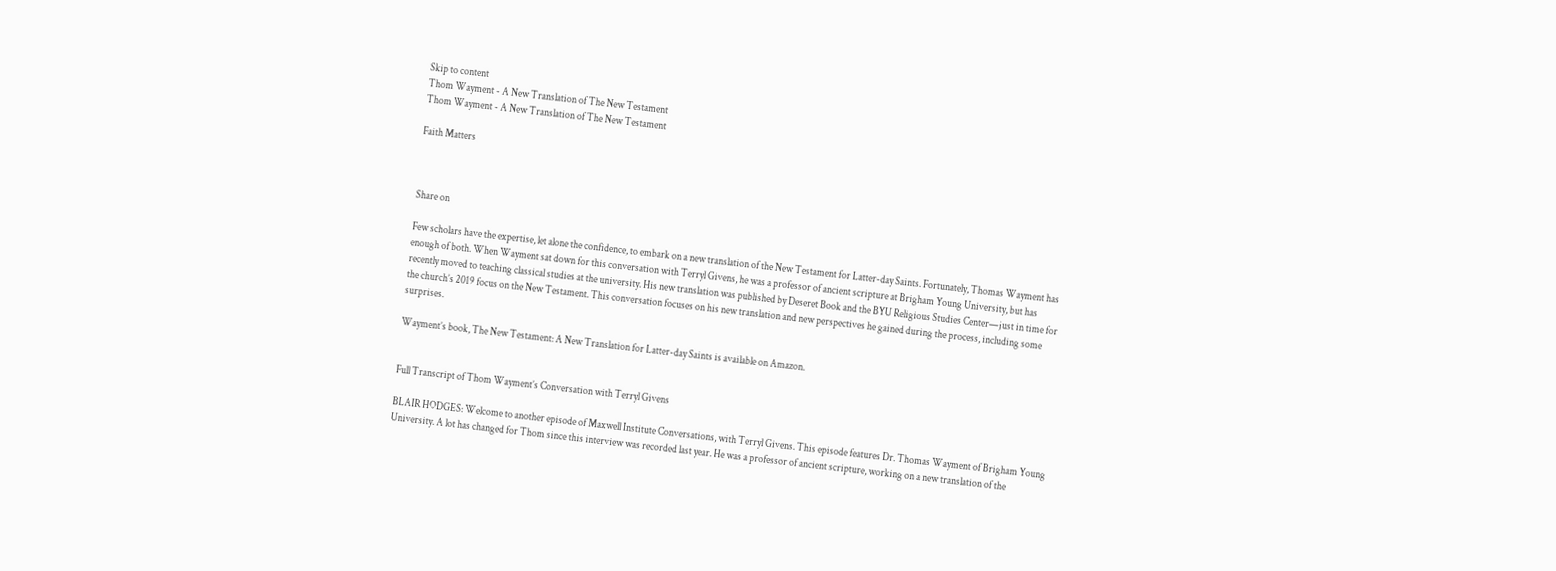Skip to content
Thom Wayment - A New Translation of The New Testament
Thom Wayment - A New Translation of The New Testament

Faith Matters



Share on

Few scholars have the expertise, let alone the confidence, to embark on a new translation of the New Testament for Latter-day Saints. Fortunately, Thomas Wayment has enough of both. When Wayment sat down for this conversation with Terryl Givens, he was a professor of ancient scripture at Brigham Young University, but has recently moved to teaching classical studies at the university. His new translation was published by Deseret Book and the BYU Religious Studies Center—just in time for the church’s 2019 focus on the New Testament. This conversation focuses on his new translation and new perspectives he gained during the process, including some surprises.

Wayment’s book, The New Testament: A New Translation for Latter-day Saints is available on Amazon.


Full Transcript of Thom Wayment’s Conversation with Terryl Givens

BLAIR HODGES: Welcome to another episode of Maxwell Institute Conversations, with Terryl Givens. This episode features Dr. Thomas Wayment of Brigham Young University. A lot has changed for Thom since this interview was recorded last year. He was a professor of ancient scripture, working on a new translation of the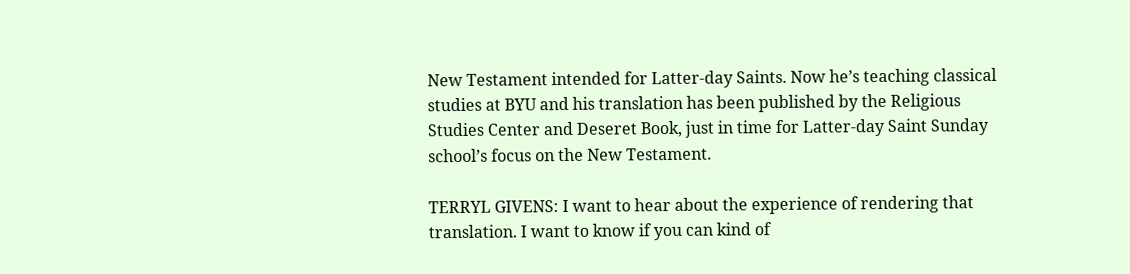New Testament intended for Latter-day Saints. Now he’s teaching classical studies at BYU and his translation has been published by the Religious Studies Center and Deseret Book, just in time for Latter-day Saint Sunday school’s focus on the New Testament.

TERRYL GIVENS: I want to hear about the experience of rendering that translation. I want to know if you can kind of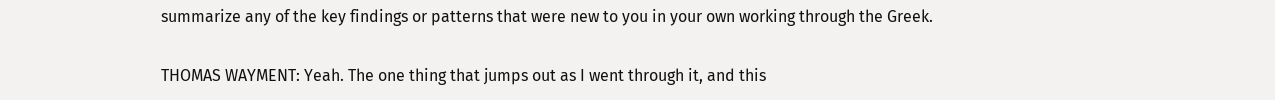summarize any of the key findings or patterns that were new to you in your own working through the Greek.

THOMAS WAYMENT: Yeah. The one thing that jumps out as I went through it, and this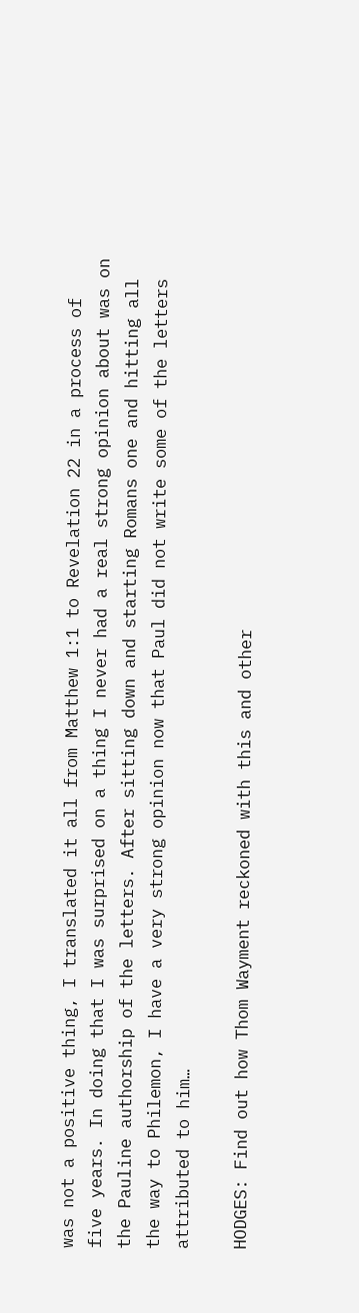was not a positive thing, I translated it all from Matthew 1:1 to Revelation 22 in a process of five years. In doing that I was surprised on a thing I never had a real strong opinion about was on the Pauline authorship of the letters. After sitting down and starting Romans one and hitting all the way to Philemon, I have a very strong opinion now that Paul did not write some of the letters attributed to him…

HODGES: Find out how Thom Wayment reckoned with this and other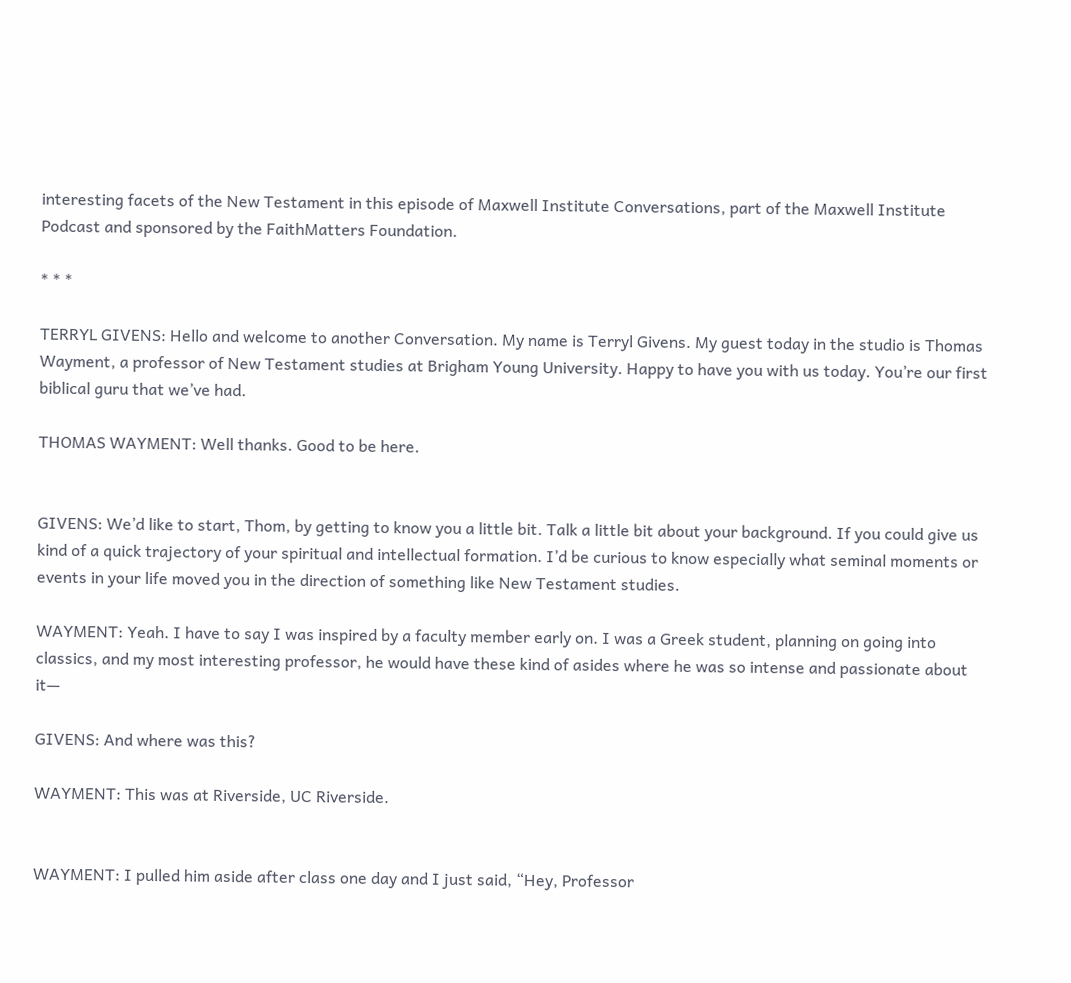interesting facets of the New Testament in this episode of Maxwell Institute Conversations, part of the Maxwell Institute Podcast and sponsored by the FaithMatters Foundation.

* * *

TERRYL GIVENS: Hello and welcome to another Conversation. My name is Terryl Givens. My guest today in the studio is Thomas Wayment, a professor of New Testament studies at Brigham Young University. Happy to have you with us today. You’re our first biblical guru that we’ve had.

THOMAS WAYMENT: Well thanks. Good to be here.


GIVENS: We’d like to start, Thom, by getting to know you a little bit. Talk a little bit about your background. If you could give us kind of a quick trajectory of your spiritual and intellectual formation. I’d be curious to know especially what seminal moments or events in your life moved you in the direction of something like New Testament studies.

WAYMENT: Yeah. I have to say I was inspired by a faculty member early on. I was a Greek student, planning on going into classics, and my most interesting professor, he would have these kind of asides where he was so intense and passionate about it—

GIVENS: And where was this?

WAYMENT: This was at Riverside, UC Riverside.


WAYMENT: I pulled him aside after class one day and I just said, “Hey, Professor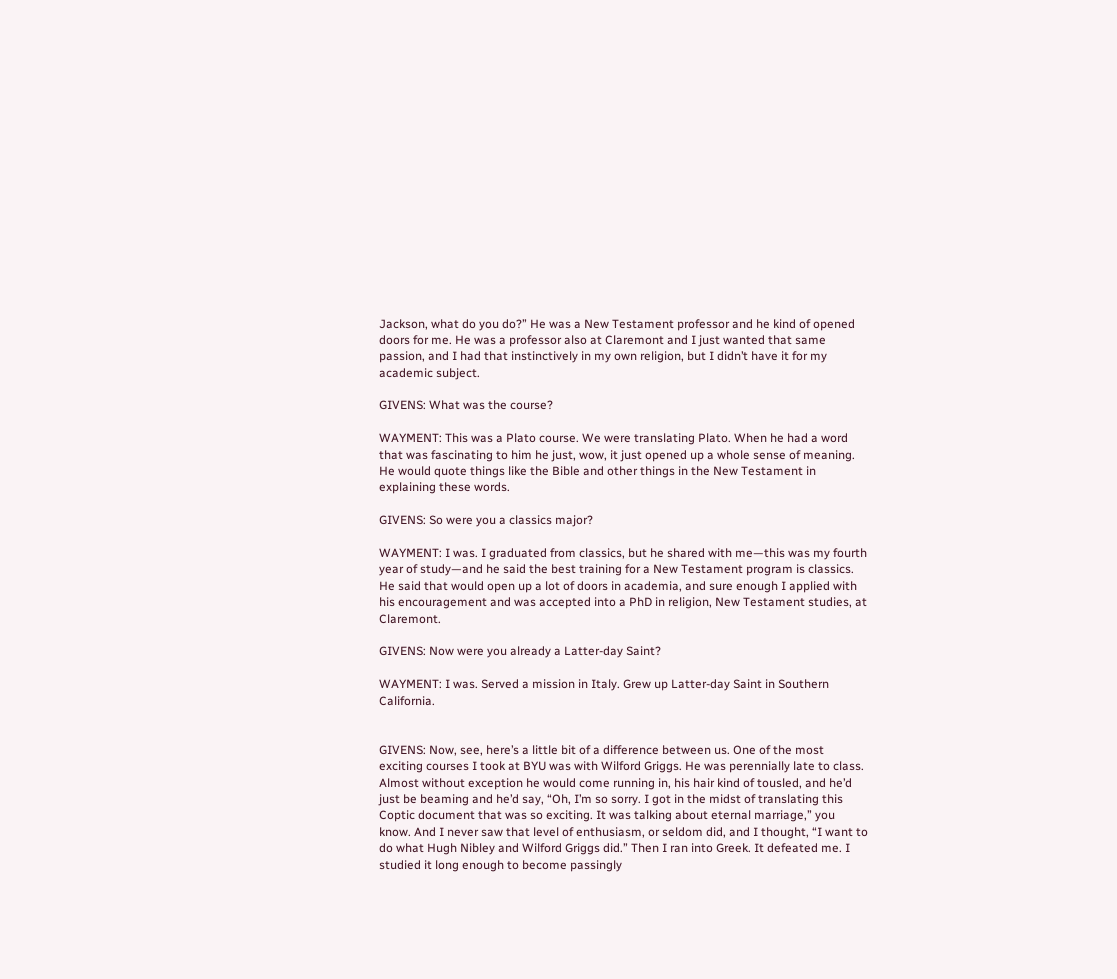Jackson, what do you do?” He was a New Testament professor and he kind of opened doors for me. He was a professor also at Claremont and I just wanted that same passion, and I had that instinctively in my own religion, but I didn’t have it for my academic subject.

GIVENS: What was the course?

WAYMENT: This was a Plato course. We were translating Plato. When he had a word that was fascinating to him he just, wow, it just opened up a whole sense of meaning. He would quote things like the Bible and other things in the New Testament in explaining these words.

GIVENS: So were you a classics major?

WAYMENT: I was. I graduated from classics, but he shared with me—this was my fourth year of study—and he said the best training for a New Testament program is classics. He said that would open up a lot of doors in academia, and sure enough I applied with his encouragement and was accepted into a PhD in religion, New Testament studies, at Claremont.

GIVENS: Now were you already a Latter-day Saint?

WAYMENT: I was. Served a mission in Italy. Grew up Latter-day Saint in Southern California.


GIVENS: Now, see, here’s a little bit of a difference between us. One of the most exciting courses I took at BYU was with Wilford Griggs. He was perennially late to class. Almost without exception he would come running in, his hair kind of tousled, and he’d just be beaming and he’d say, “Oh, I’m so sorry. I got in the midst of translating this Coptic document that was so exciting. It was talking about eternal marriage,” you know. And I never saw that level of enthusiasm, or seldom did, and I thought, “I want to do what Hugh Nibley and Wilford Griggs did.” Then I ran into Greek. It defeated me. I studied it long enough to become passingly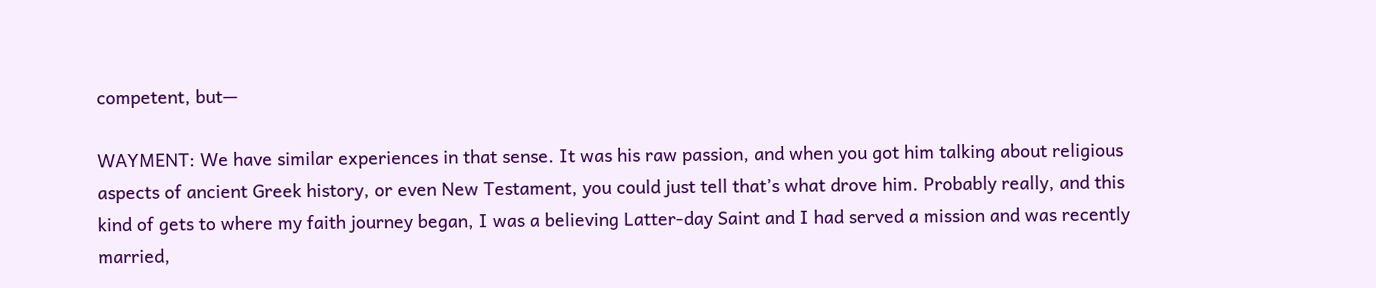competent, but—

WAYMENT: We have similar experiences in that sense. It was his raw passion, and when you got him talking about religious aspects of ancient Greek history, or even New Testament, you could just tell that’s what drove him. Probably really, and this kind of gets to where my faith journey began, I was a believing Latter-day Saint and I had served a mission and was recently married,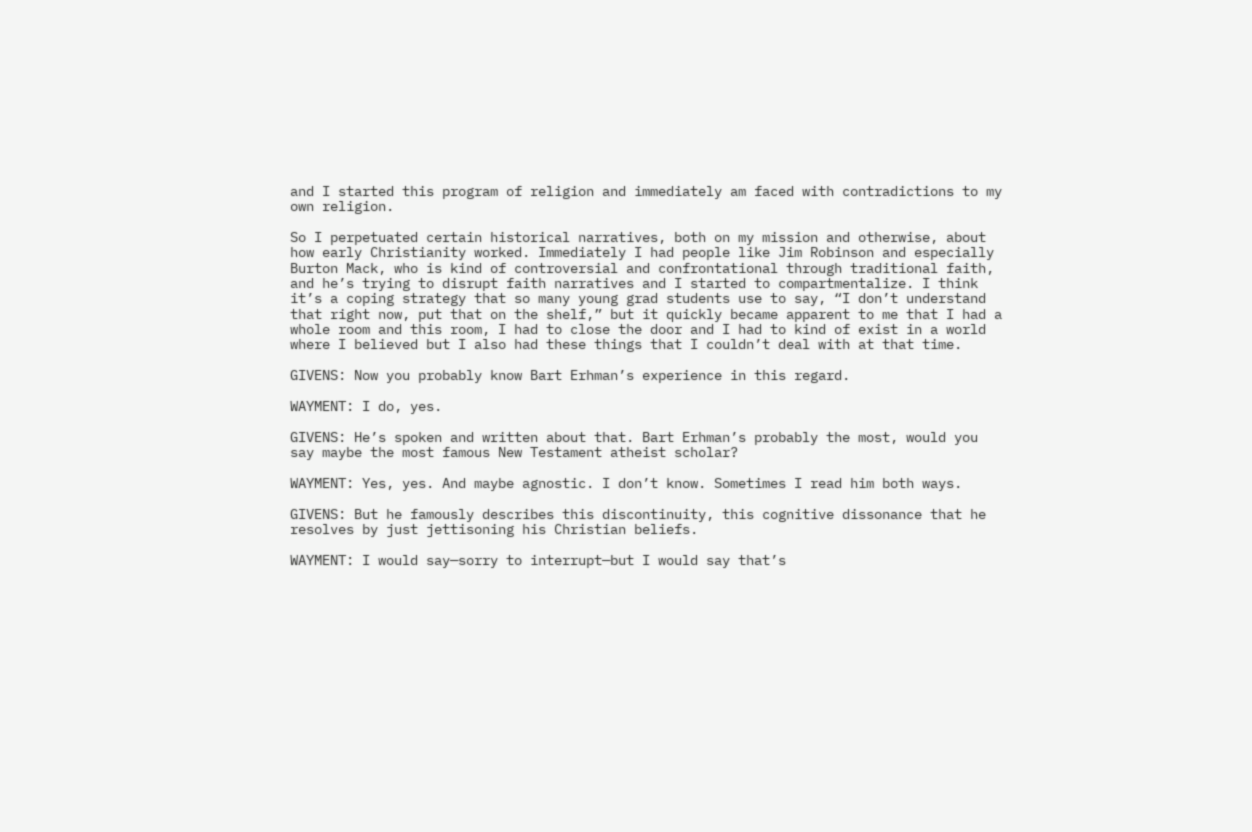and I started this program of religion and immediately am faced with contradictions to my own religion.

So I perpetuated certain historical narratives, both on my mission and otherwise, about how early Christianity worked. Immediately I had people like Jim Robinson and especially Burton Mack, who is kind of controversial and confrontational through traditional faith, and he’s trying to disrupt faith narratives and I started to compartmentalize. I think it’s a coping strategy that so many young grad students use to say, “I don’t understand that right now, put that on the shelf,” but it quickly became apparent to me that I had a whole room and this room, I had to close the door and I had to kind of exist in a world where I believed but I also had these things that I couldn’t deal with at that time.

GIVENS: Now you probably know Bart Erhman’s experience in this regard.

WAYMENT: I do, yes.

GIVENS: He’s spoken and written about that. Bart Erhman’s probably the most, would you say maybe the most famous New Testament atheist scholar?

WAYMENT: Yes, yes. And maybe agnostic. I don’t know. Sometimes I read him both ways.

GIVENS: But he famously describes this discontinuity, this cognitive dissonance that he resolves by just jettisoning his Christian beliefs.

WAYMENT: I would say—sorry to interrupt—but I would say that’s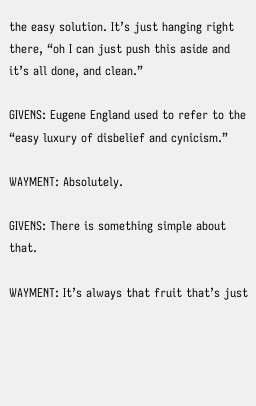the easy solution. It’s just hanging right there, “oh I can just push this aside and it’s all done, and clean.”

GIVENS: Eugene England used to refer to the “easy luxury of disbelief and cynicism.”

WAYMENT: Absolutely.

GIVENS: There is something simple about that.

WAYMENT: It’s always that fruit that’s just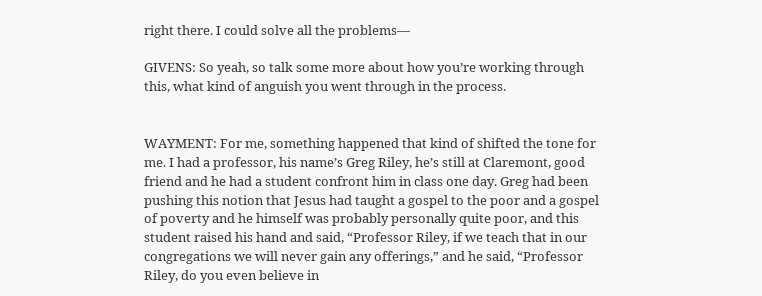right there. I could solve all the problems—

GIVENS: So yeah, so talk some more about how you’re working through this, what kind of anguish you went through in the process.


WAYMENT: For me, something happened that kind of shifted the tone for me. I had a professor, his name’s Greg Riley, he’s still at Claremont, good friend and he had a student confront him in class one day. Greg had been pushing this notion that Jesus had taught a gospel to the poor and a gospel of poverty and he himself was probably personally quite poor, and this student raised his hand and said, “Professor Riley, if we teach that in our congregations we will never gain any offerings,” and he said, “Professor Riley, do you even believe in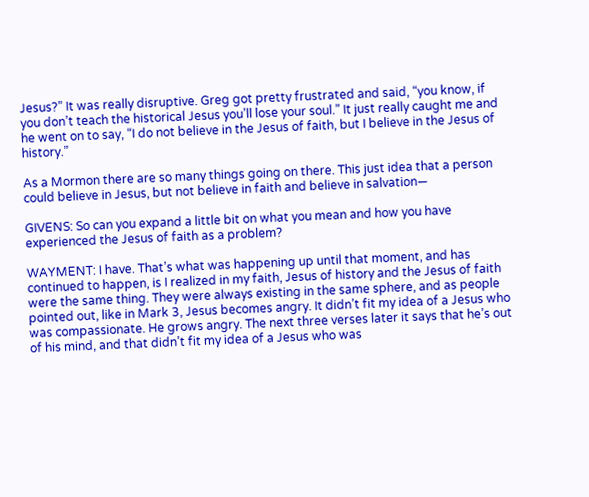Jesus?” It was really disruptive. Greg got pretty frustrated and said, “you know, if you don’t teach the historical Jesus you’ll lose your soul.” It just really caught me and he went on to say, “I do not believe in the Jesus of faith, but I believe in the Jesus of history.”

As a Mormon there are so many things going on there. This just idea that a person could believe in Jesus, but not believe in faith and believe in salvation—

GIVENS: So can you expand a little bit on what you mean and how you have experienced the Jesus of faith as a problem?

WAYMENT: I have. That’s what was happening up until that moment, and has continued to happen, is I realized in my faith, Jesus of history and the Jesus of faith were the same thing. They were always existing in the same sphere, and as people pointed out, like in Mark 3, Jesus becomes angry. It didn’t fit my idea of a Jesus who was compassionate. He grows angry. The next three verses later it says that he’s out of his mind, and that didn’t fit my idea of a Jesus who was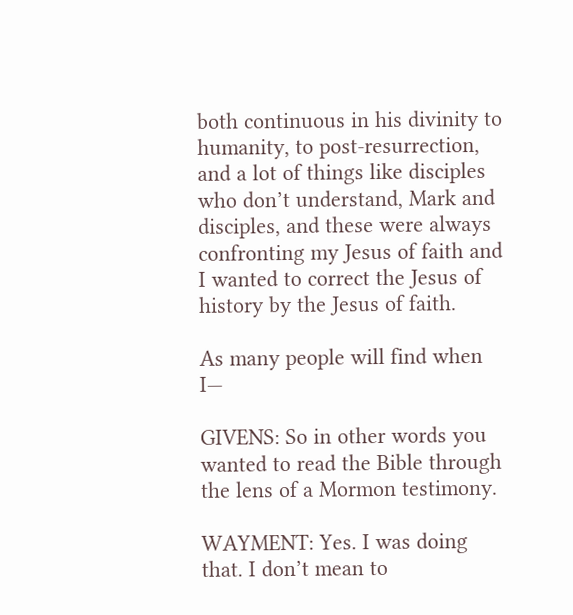both continuous in his divinity to humanity, to post-resurrection, and a lot of things like disciples who don’t understand, Mark and disciples, and these were always confronting my Jesus of faith and I wanted to correct the Jesus of history by the Jesus of faith.

As many people will find when I—

GIVENS: So in other words you wanted to read the Bible through the lens of a Mormon testimony.

WAYMENT: Yes. I was doing that. I don’t mean to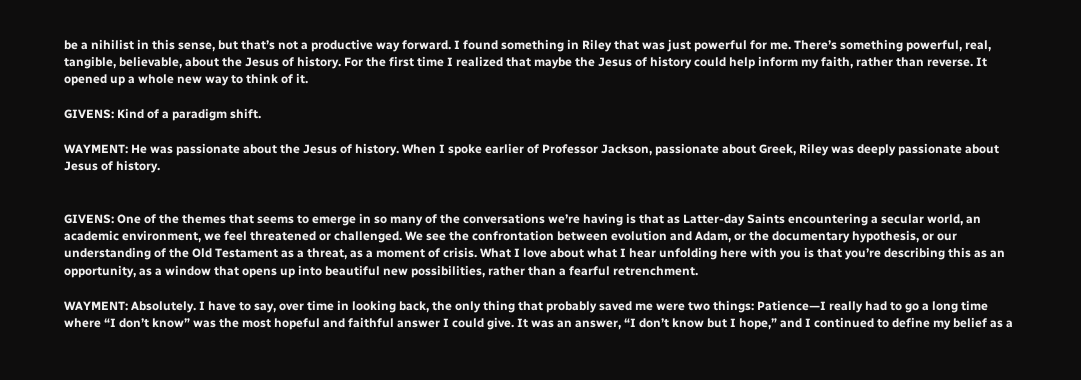be a nihilist in this sense, but that’s not a productive way forward. I found something in Riley that was just powerful for me. There’s something powerful, real, tangible, believable, about the Jesus of history. For the first time I realized that maybe the Jesus of history could help inform my faith, rather than reverse. It opened up a whole new way to think of it.

GIVENS: Kind of a paradigm shift.

WAYMENT: He was passionate about the Jesus of history. When I spoke earlier of Professor Jackson, passionate about Greek, Riley was deeply passionate about Jesus of history.


GIVENS: One of the themes that seems to emerge in so many of the conversations we’re having is that as Latter-day Saints encountering a secular world, an academic environment, we feel threatened or challenged. We see the confrontation between evolution and Adam, or the documentary hypothesis, or our understanding of the Old Testament as a threat, as a moment of crisis. What I love about what I hear unfolding here with you is that you’re describing this as an opportunity, as a window that opens up into beautiful new possibilities, rather than a fearful retrenchment.

WAYMENT: Absolutely. I have to say, over time in looking back, the only thing that probably saved me were two things: Patience—I really had to go a long time where “I don’t know” was the most hopeful and faithful answer I could give. It was an answer, “I don’t know but I hope,” and I continued to define my belief as a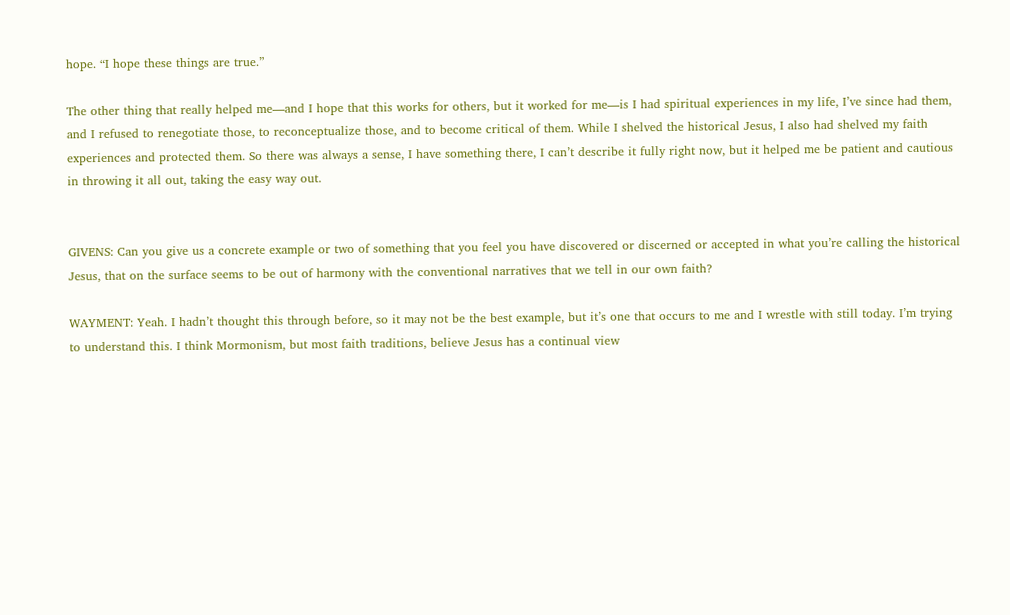hope. “I hope these things are true.”

The other thing that really helped me—and I hope that this works for others, but it worked for me—is I had spiritual experiences in my life, I’ve since had them, and I refused to renegotiate those, to reconceptualize those, and to become critical of them. While I shelved the historical Jesus, I also had shelved my faith experiences and protected them. So there was always a sense, I have something there, I can’t describe it fully right now, but it helped me be patient and cautious in throwing it all out, taking the easy way out.


GIVENS: Can you give us a concrete example or two of something that you feel you have discovered or discerned or accepted in what you’re calling the historical Jesus, that on the surface seems to be out of harmony with the conventional narratives that we tell in our own faith?

WAYMENT: Yeah. I hadn’t thought this through before, so it may not be the best example, but it’s one that occurs to me and I wrestle with still today. I’m trying to understand this. I think Mormonism, but most faith traditions, believe Jesus has a continual view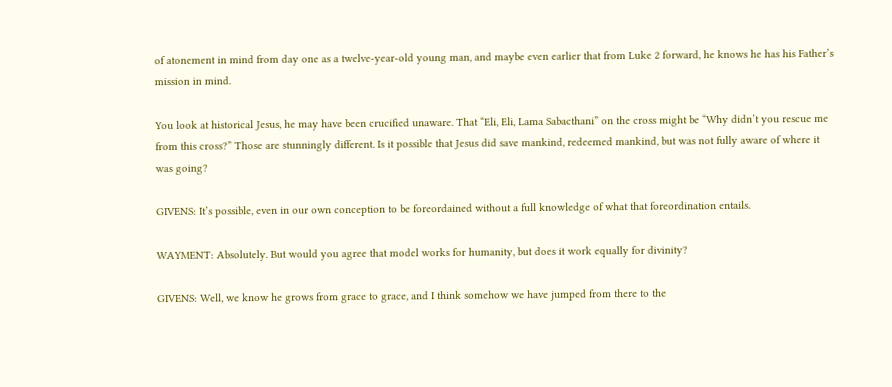of atonement in mind from day one as a twelve-year-old young man, and maybe even earlier that from Luke 2 forward, he knows he has his Father’s mission in mind.

You look at historical Jesus, he may have been crucified unaware. That “Eli, Eli, Lama Sabacthani” on the cross might be “Why didn’t you rescue me from this cross?” Those are stunningly different. Is it possible that Jesus did save mankind, redeemed mankind, but was not fully aware of where it was going?

GIVENS: It’s possible, even in our own conception to be foreordained without a full knowledge of what that foreordination entails.

WAYMENT: Absolutely. But would you agree that model works for humanity, but does it work equally for divinity?

GIVENS: Well, we know he grows from grace to grace, and I think somehow we have jumped from there to the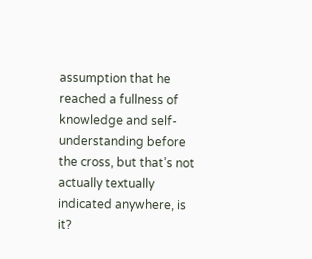assumption that he reached a fullness of knowledge and self-understanding before the cross, but that’s not actually textually indicated anywhere, is it?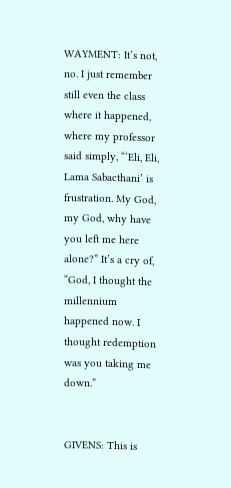WAYMENT: It’s not, no. I just remember still even the class where it happened, where my professor said simply, “‘Eli, Eli, Lama Sabacthani’ is frustration. My God, my God, why have you left me here alone?” It’s a cry of, “God, I thought the millennium happened now. I thought redemption was you taking me down.”


GIVENS: This is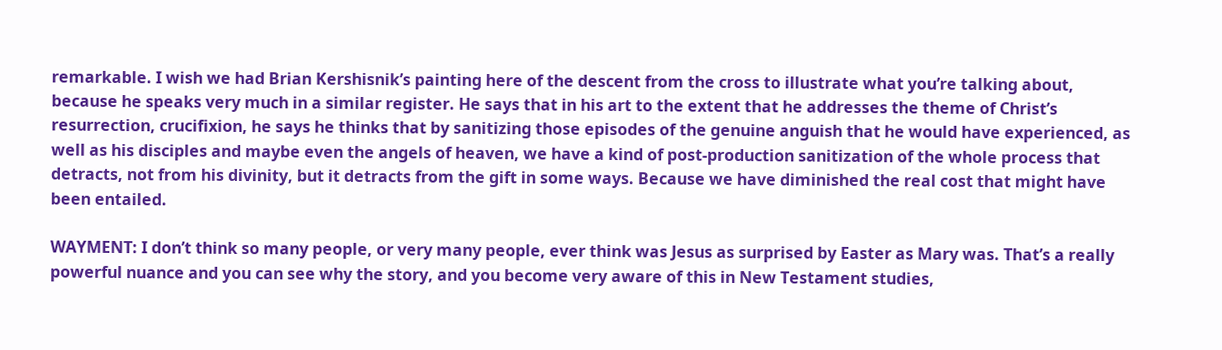remarkable. I wish we had Brian Kershisnik’s painting here of the descent from the cross to illustrate what you’re talking about, because he speaks very much in a similar register. He says that in his art to the extent that he addresses the theme of Christ’s resurrection, crucifixion, he says he thinks that by sanitizing those episodes of the genuine anguish that he would have experienced, as well as his disciples and maybe even the angels of heaven, we have a kind of post-production sanitization of the whole process that detracts, not from his divinity, but it detracts from the gift in some ways. Because we have diminished the real cost that might have been entailed.

WAYMENT: I don’t think so many people, or very many people, ever think was Jesus as surprised by Easter as Mary was. That’s a really powerful nuance and you can see why the story, and you become very aware of this in New Testament studies,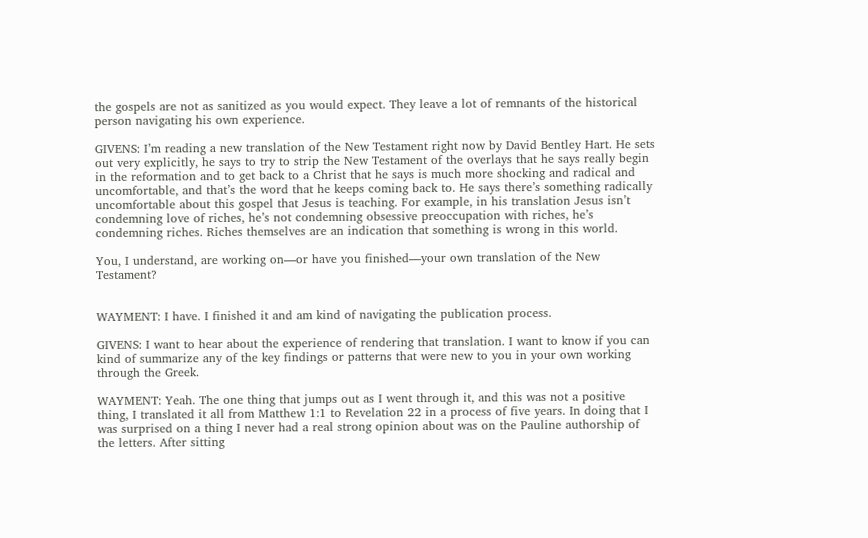the gospels are not as sanitized as you would expect. They leave a lot of remnants of the historical person navigating his own experience.

GIVENS: I’m reading a new translation of the New Testament right now by David Bentley Hart. He sets out very explicitly, he says to try to strip the New Testament of the overlays that he says really begin in the reformation and to get back to a Christ that he says is much more shocking and radical and uncomfortable, and that’s the word that he keeps coming back to. He says there’s something radically uncomfortable about this gospel that Jesus is teaching. For example, in his translation Jesus isn’t condemning love of riches, he’s not condemning obsessive preoccupation with riches, he’s condemning riches. Riches themselves are an indication that something is wrong in this world.

You, I understand, are working on—or have you finished—your own translation of the New Testament?


WAYMENT: I have. I finished it and am kind of navigating the publication process.

GIVENS: I want to hear about the experience of rendering that translation. I want to know if you can kind of summarize any of the key findings or patterns that were new to you in your own working through the Greek.

WAYMENT: Yeah. The one thing that jumps out as I went through it, and this was not a positive thing, I translated it all from Matthew 1:1 to Revelation 22 in a process of five years. In doing that I was surprised on a thing I never had a real strong opinion about was on the Pauline authorship of the letters. After sitting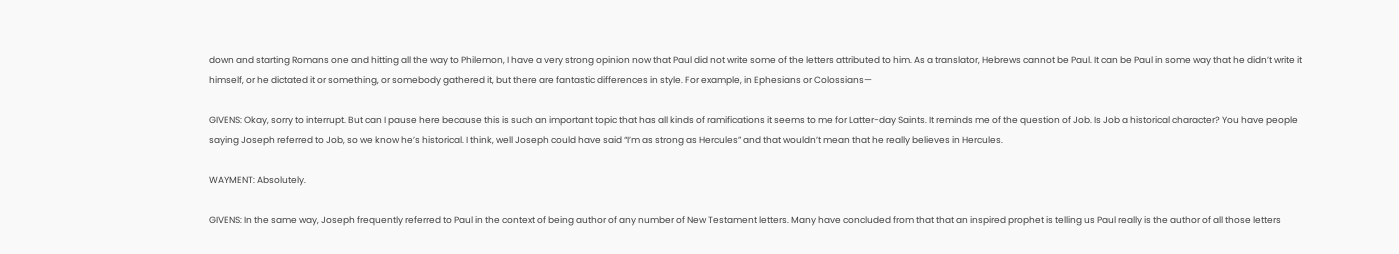down and starting Romans one and hitting all the way to Philemon, I have a very strong opinion now that Paul did not write some of the letters attributed to him. As a translator, Hebrews cannot be Paul. It can be Paul in some way that he didn’t write it himself, or he dictated it or something, or somebody gathered it, but there are fantastic differences in style. For example, in Ephesians or Colossians—

GIVENS: Okay, sorry to interrupt. But can I pause here because this is such an important topic that has all kinds of ramifications it seems to me for Latter-day Saints. It reminds me of the question of Job. Is Job a historical character? You have people saying Joseph referred to Job, so we know he’s historical. I think, well Joseph could have said “I’m as strong as Hercules” and that wouldn’t mean that he really believes in Hercules.

WAYMENT: Absolutely.

GIVENS: In the same way, Joseph frequently referred to Paul in the context of being author of any number of New Testament letters. Many have concluded from that that an inspired prophet is telling us Paul really is the author of all those letters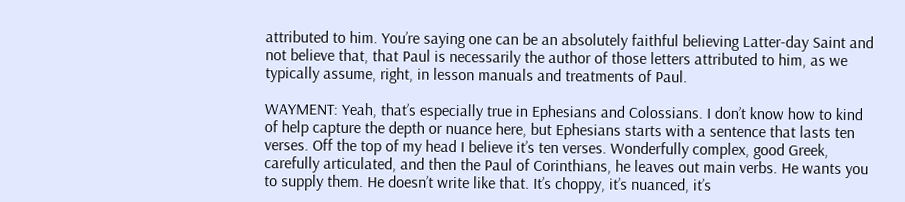attributed to him. You’re saying one can be an absolutely faithful believing Latter-day Saint and not believe that, that Paul is necessarily the author of those letters attributed to him, as we typically assume, right, in lesson manuals and treatments of Paul.

WAYMENT: Yeah, that’s especially true in Ephesians and Colossians. I don’t know how to kind of help capture the depth or nuance here, but Ephesians starts with a sentence that lasts ten verses. Off the top of my head I believe it’s ten verses. Wonderfully complex, good Greek, carefully articulated, and then the Paul of Corinthians, he leaves out main verbs. He wants you to supply them. He doesn’t write like that. It’s choppy, it’s nuanced, it’s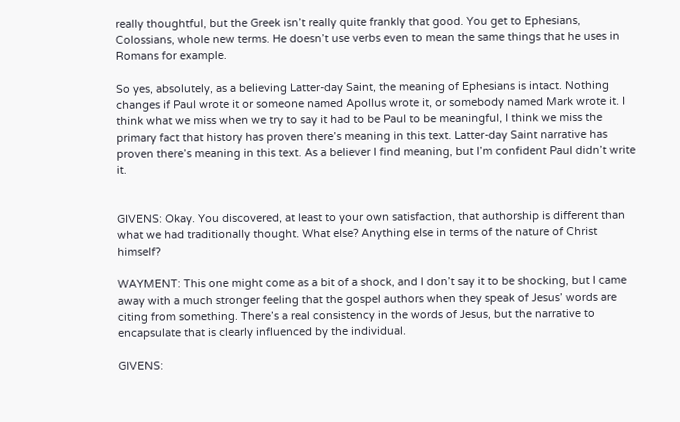really thoughtful, but the Greek isn’t really quite frankly that good. You get to Ephesians, Colossians, whole new terms. He doesn’t use verbs even to mean the same things that he uses in Romans for example.

So yes, absolutely, as a believing Latter-day Saint, the meaning of Ephesians is intact. Nothing changes if Paul wrote it or someone named Apollus wrote it, or somebody named Mark wrote it. I think what we miss when we try to say it had to be Paul to be meaningful, I think we miss the primary fact that history has proven there’s meaning in this text. Latter-day Saint narrative has proven there’s meaning in this text. As a believer I find meaning, but I’m confident Paul didn’t write it.


GIVENS: Okay. You discovered, at least to your own satisfaction, that authorship is different than what we had traditionally thought. What else? Anything else in terms of the nature of Christ himself?

WAYMENT: This one might come as a bit of a shock, and I don’t say it to be shocking, but I came away with a much stronger feeling that the gospel authors when they speak of Jesus’ words are citing from something. There’s a real consistency in the words of Jesus, but the narrative to encapsulate that is clearly influenced by the individual.

GIVENS: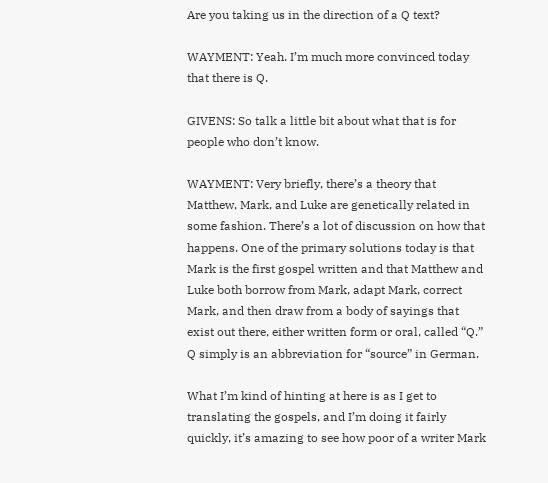Are you taking us in the direction of a Q text?

WAYMENT: Yeah. I’m much more convinced today that there is Q.

GIVENS: So talk a little bit about what that is for people who don’t know.

WAYMENT: Very briefly, there’s a theory that Matthew, Mark, and Luke are genetically related in some fashion. There’s a lot of discussion on how that happens. One of the primary solutions today is that Mark is the first gospel written and that Matthew and Luke both borrow from Mark, adapt Mark, correct Mark, and then draw from a body of sayings that exist out there, either written form or oral, called “Q.” Q simply is an abbreviation for “source” in German.

What I’m kind of hinting at here is as I get to translating the gospels, and I’m doing it fairly quickly, it’s amazing to see how poor of a writer Mark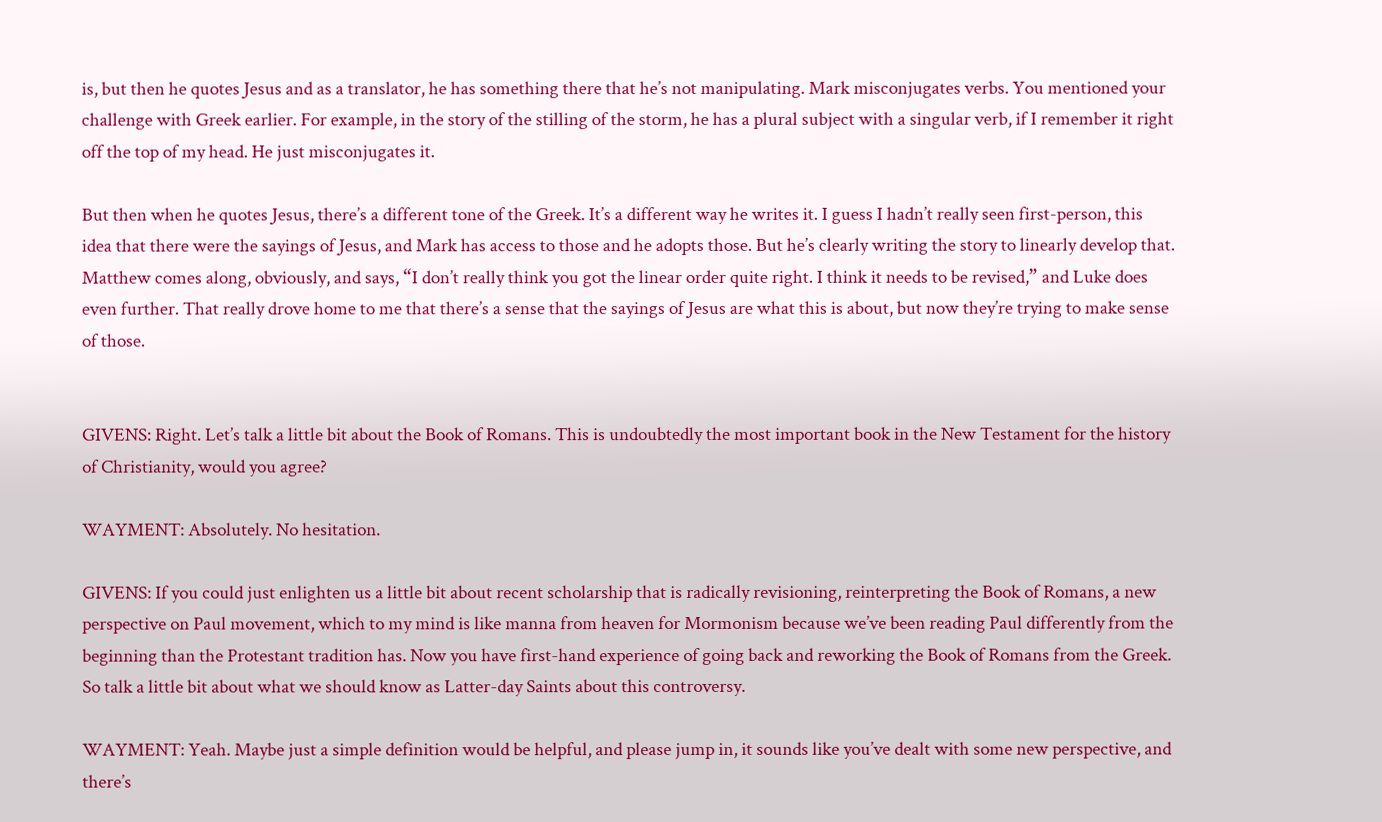is, but then he quotes Jesus and as a translator, he has something there that he’s not manipulating. Mark misconjugates verbs. You mentioned your challenge with Greek earlier. For example, in the story of the stilling of the storm, he has a plural subject with a singular verb, if I remember it right off the top of my head. He just misconjugates it.

But then when he quotes Jesus, there’s a different tone of the Greek. It’s a different way he writes it. I guess I hadn’t really seen first-person, this idea that there were the sayings of Jesus, and Mark has access to those and he adopts those. But he’s clearly writing the story to linearly develop that. Matthew comes along, obviously, and says, “I don’t really think you got the linear order quite right. I think it needs to be revised,” and Luke does even further. That really drove home to me that there’s a sense that the sayings of Jesus are what this is about, but now they’re trying to make sense of those.


GIVENS: Right. Let’s talk a little bit about the Book of Romans. This is undoubtedly the most important book in the New Testament for the history of Christianity, would you agree?

WAYMENT: Absolutely. No hesitation.

GIVENS: If you could just enlighten us a little bit about recent scholarship that is radically revisioning, reinterpreting the Book of Romans, a new perspective on Paul movement, which to my mind is like manna from heaven for Mormonism because we’ve been reading Paul differently from the beginning than the Protestant tradition has. Now you have first-hand experience of going back and reworking the Book of Romans from the Greek. So talk a little bit about what we should know as Latter-day Saints about this controversy.

WAYMENT: Yeah. Maybe just a simple definition would be helpful, and please jump in, it sounds like you’ve dealt with some new perspective, and there’s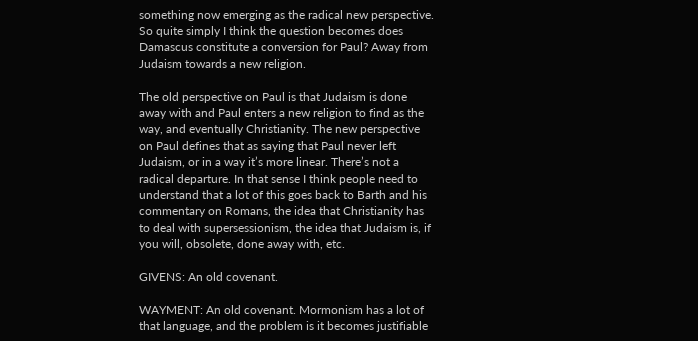something now emerging as the radical new perspective. So quite simply I think the question becomes does Damascus constitute a conversion for Paul? Away from Judaism towards a new religion.

The old perspective on Paul is that Judaism is done away with and Paul enters a new religion to find as the way, and eventually Christianity. The new perspective on Paul defines that as saying that Paul never left Judaism, or in a way it’s more linear. There’s not a radical departure. In that sense I think people need to understand that a lot of this goes back to Barth and his commentary on Romans, the idea that Christianity has to deal with supersessionism, the idea that Judaism is, if you will, obsolete, done away with, etc.

GIVENS: An old covenant.

WAYMENT: An old covenant. Mormonism has a lot of that language, and the problem is it becomes justifiable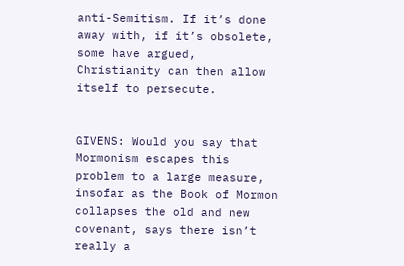anti-Semitism. If it’s done away with, if it’s obsolete, some have argued, Christianity can then allow itself to persecute.


GIVENS: Would you say that Mormonism escapes this problem to a large measure, insofar as the Book of Mormon collapses the old and new covenant, says there isn’t really a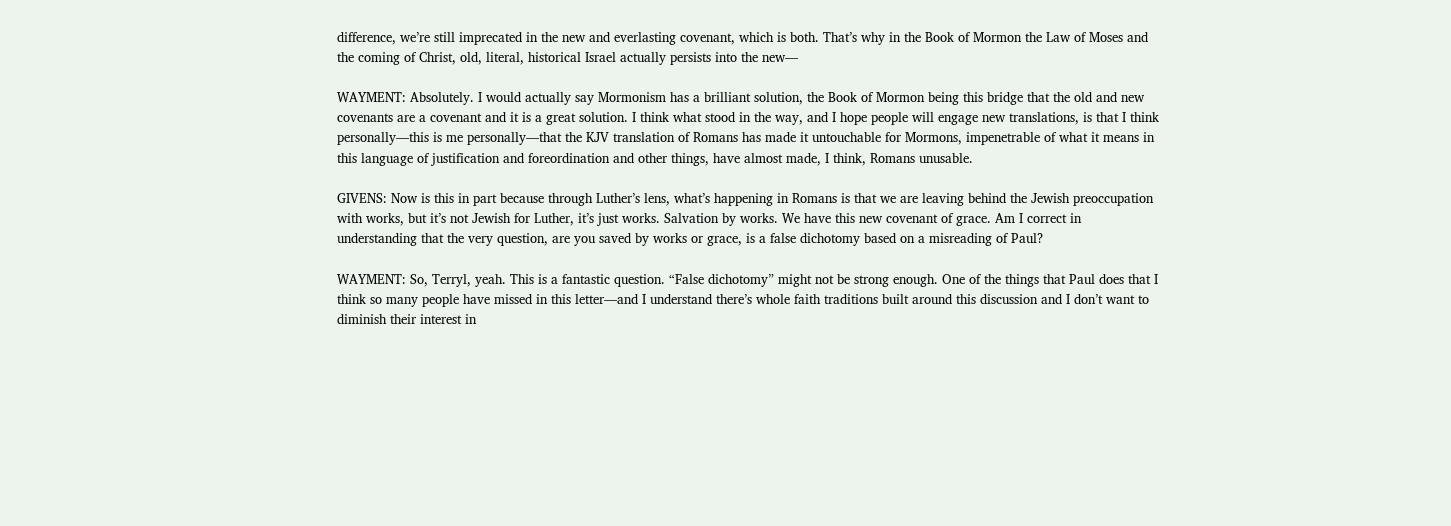difference, we’re still imprecated in the new and everlasting covenant, which is both. That’s why in the Book of Mormon the Law of Moses and the coming of Christ, old, literal, historical Israel actually persists into the new—

WAYMENT: Absolutely. I would actually say Mormonism has a brilliant solution, the Book of Mormon being this bridge that the old and new covenants are a covenant and it is a great solution. I think what stood in the way, and I hope people will engage new translations, is that I think personally—this is me personally—that the KJV translation of Romans has made it untouchable for Mormons, impenetrable of what it means in this language of justification and foreordination and other things, have almost made, I think, Romans unusable.

GIVENS: Now is this in part because through Luther’s lens, what’s happening in Romans is that we are leaving behind the Jewish preoccupation with works, but it’s not Jewish for Luther, it’s just works. Salvation by works. We have this new covenant of grace. Am I correct in understanding that the very question, are you saved by works or grace, is a false dichotomy based on a misreading of Paul?

WAYMENT: So, Terryl, yeah. This is a fantastic question. “False dichotomy” might not be strong enough. One of the things that Paul does that I think so many people have missed in this letter—and I understand there’s whole faith traditions built around this discussion and I don’t want to diminish their interest in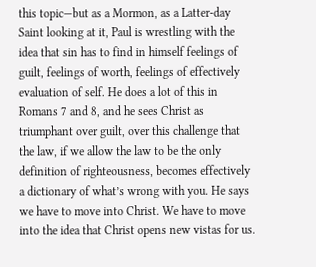this topic—but as a Mormon, as a Latter-day Saint looking at it, Paul is wrestling with the idea that sin has to find in himself feelings of guilt, feelings of worth, feelings of effectively evaluation of self. He does a lot of this in Romans 7 and 8, and he sees Christ as triumphant over guilt, over this challenge that the law, if we allow the law to be the only definition of righteousness, becomes effectively a dictionary of what’s wrong with you. He says we have to move into Christ. We have to move into the idea that Christ opens new vistas for us.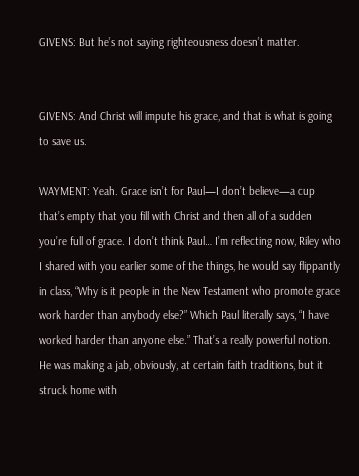GIVENS: But he’s not saying righteousness doesn’t matter.


GIVENS: And Christ will impute his grace, and that is what is going to save us.

WAYMENT: Yeah. Grace isn’t for Paul—I don’t believe—a cup that’s empty that you fill with Christ and then all of a sudden you’re full of grace. I don’t think Paul… I’m reflecting now, Riley who I shared with you earlier some of the things, he would say flippantly in class, “Why is it people in the New Testament who promote grace work harder than anybody else?” Which Paul literally says, “I have worked harder than anyone else.” That’s a really powerful notion. He was making a jab, obviously, at certain faith traditions, but it struck home with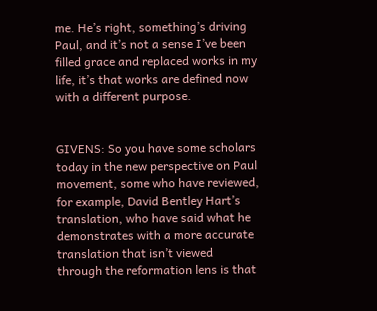me. He’s right, something’s driving Paul, and it’s not a sense I’ve been filled grace and replaced works in my life, it’s that works are defined now with a different purpose.


GIVENS: So you have some scholars today in the new perspective on Paul movement, some who have reviewed, for example, David Bentley Hart’s translation, who have said what he demonstrates with a more accurate translation that isn’t viewed through the reformation lens is that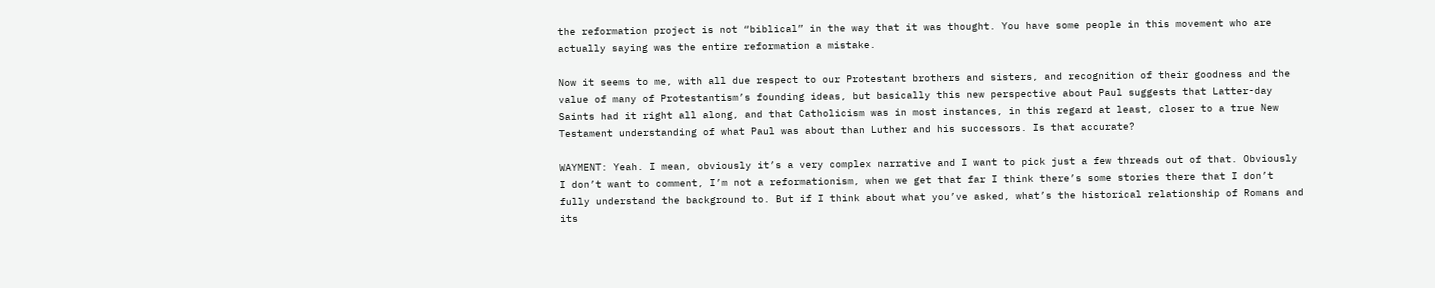the reformation project is not “biblical” in the way that it was thought. You have some people in this movement who are actually saying was the entire reformation a mistake.

Now it seems to me, with all due respect to our Protestant brothers and sisters, and recognition of their goodness and the value of many of Protestantism’s founding ideas, but basically this new perspective about Paul suggests that Latter-day Saints had it right all along, and that Catholicism was in most instances, in this regard at least, closer to a true New Testament understanding of what Paul was about than Luther and his successors. Is that accurate?

WAYMENT: Yeah. I mean, obviously it’s a very complex narrative and I want to pick just a few threads out of that. Obviously I don’t want to comment, I’m not a reformationism, when we get that far I think there’s some stories there that I don’t fully understand the background to. But if I think about what you’ve asked, what’s the historical relationship of Romans and its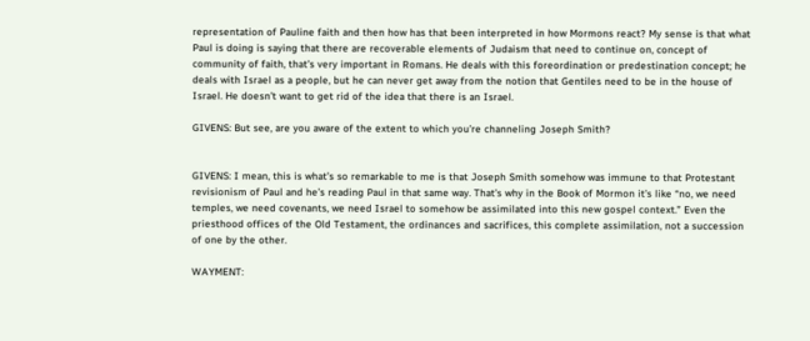representation of Pauline faith and then how has that been interpreted in how Mormons react? My sense is that what Paul is doing is saying that there are recoverable elements of Judaism that need to continue on, concept of community of faith, that’s very important in Romans. He deals with this foreordination or predestination concept; he deals with Israel as a people, but he can never get away from the notion that Gentiles need to be in the house of Israel. He doesn’t want to get rid of the idea that there is an Israel.

GIVENS: But see, are you aware of the extent to which you’re channeling Joseph Smith?


GIVENS: I mean, this is what’s so remarkable to me is that Joseph Smith somehow was immune to that Protestant revisionism of Paul and he’s reading Paul in that same way. That’s why in the Book of Mormon it’s like “no, we need temples, we need covenants, we need Israel to somehow be assimilated into this new gospel context.” Even the priesthood offices of the Old Testament, the ordinances and sacrifices, this complete assimilation, not a succession of one by the other.

WAYMENT: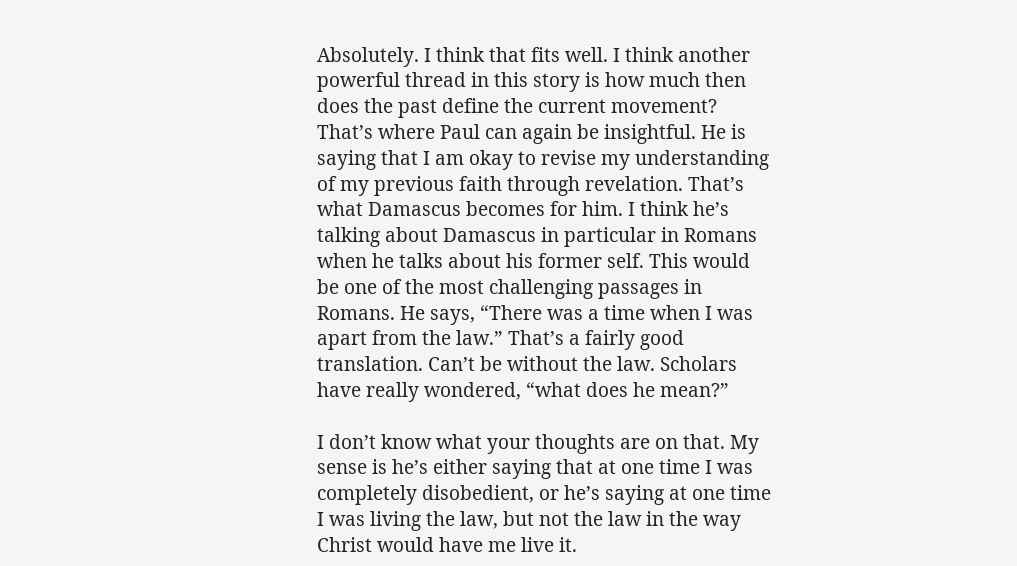Absolutely. I think that fits well. I think another powerful thread in this story is how much then does the past define the current movement? That’s where Paul can again be insightful. He is saying that I am okay to revise my understanding of my previous faith through revelation. That’s what Damascus becomes for him. I think he’s talking about Damascus in particular in Romans when he talks about his former self. This would be one of the most challenging passages in Romans. He says, “There was a time when I was apart from the law.” That’s a fairly good translation. Can’t be without the law. Scholars have really wondered, “what does he mean?”

I don’t know what your thoughts are on that. My sense is he’s either saying that at one time I was completely disobedient, or he’s saying at one time I was living the law, but not the law in the way Christ would have me live it.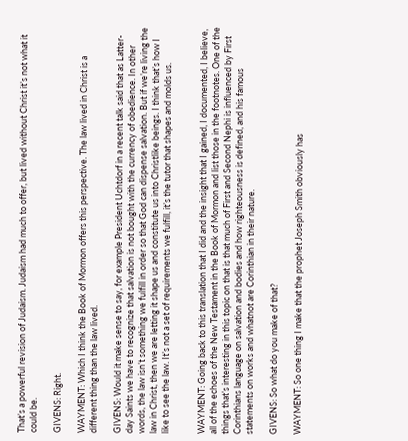That’s a powerful revision of Judaism. Judaism had much to offer, but lived without Christ it’s not what it could be.

GIVENS: Right.

WAYMENT: Which I think the Book of Mormon offers this perspective. The law lived in Christ is a different thing than the law lived.

GIVENS: Would it make sense to say, for example President Uchtdorf in a recent talk said that as Latter-day Saints we have to recognize that salvation is not bought with the currency of obedience. In other words, the law isn’t something we fulfill in order so that God can dispense salvation. But if we’re living the law in Christ, then we are letting it shape us and constitute us into Christlike beings. I think that’s how I like to see the law. It’s not a set of requirements we fulfill, it’s the tutor that shapes and molds us.


WAYMENT: Going back to this translation that I did and the insight that I gained, I documented, I believe, all of the echoes of the New Testament in the Book of Mormon and list those in the footnotes. One of the things that’s interesting in this topic on that is that much of First and Second Nephi is influenced by First Corinthians language on salvation and bodies and how righteousness is defined, and his famous statements on works and whatnot are Corinthian in their nature.

GIVENS: So what do you make of that?

WAYMENT: So one thing I make that the prophet Joseph Smith obviously has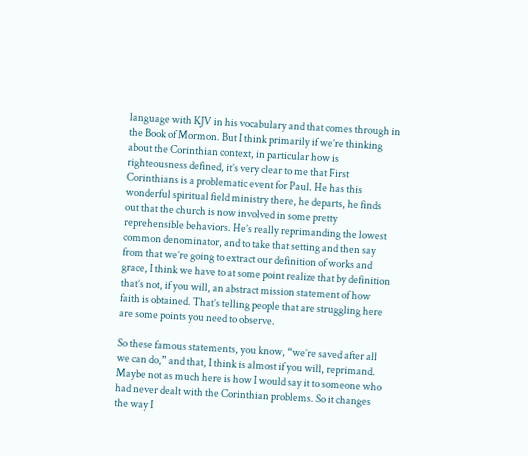language with KJV in his vocabulary and that comes through in the Book of Mormon. But I think primarily if we’re thinking about the Corinthian context, in particular how is righteousness defined, it’s very clear to me that First Corinthians is a problematic event for Paul. He has this wonderful spiritual field ministry there, he departs, he finds out that the church is now involved in some pretty reprehensible behaviors. He’s really reprimanding the lowest common denominator, and to take that setting and then say from that we’re going to extract our definition of works and grace, I think we have to at some point realize that by definition that’s not, if you will, an abstract mission statement of how faith is obtained. That’s telling people that are struggling here are some points you need to observe.

So these famous statements, you know, “we’re saved after all we can do,” and that, I think is almost if you will, reprimand. Maybe not as much here is how I would say it to someone who had never dealt with the Corinthian problems. So it changes the way I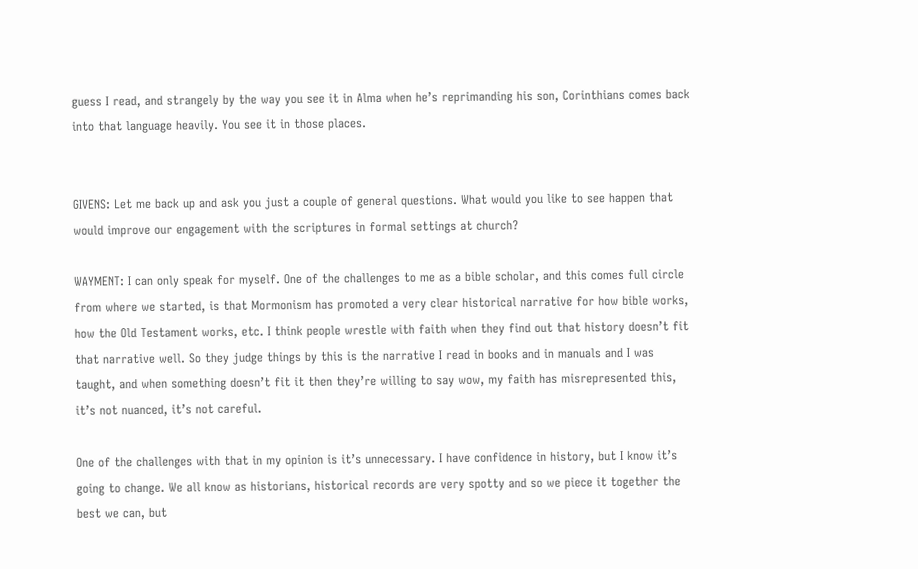guess I read, and strangely by the way you see it in Alma when he’s reprimanding his son, Corinthians comes back into that language heavily. You see it in those places.


GIVENS: Let me back up and ask you just a couple of general questions. What would you like to see happen that would improve our engagement with the scriptures in formal settings at church?

WAYMENT: I can only speak for myself. One of the challenges to me as a bible scholar, and this comes full circle from where we started, is that Mormonism has promoted a very clear historical narrative for how bible works, how the Old Testament works, etc. I think people wrestle with faith when they find out that history doesn’t fit that narrative well. So they judge things by this is the narrative I read in books and in manuals and I was taught, and when something doesn’t fit it then they’re willing to say wow, my faith has misrepresented this, it’s not nuanced, it’s not careful.

One of the challenges with that in my opinion is it’s unnecessary. I have confidence in history, but I know it’s going to change. We all know as historians, historical records are very spotty and so we piece it together the best we can, but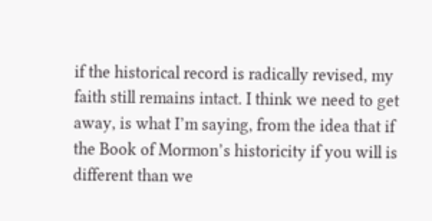if the historical record is radically revised, my faith still remains intact. I think we need to get away, is what I’m saying, from the idea that if the Book of Mormon’s historicity if you will is different than we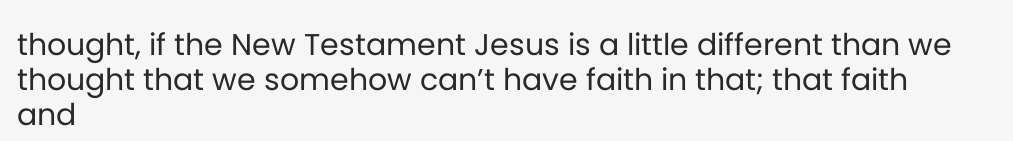thought, if the New Testament Jesus is a little different than we thought that we somehow can’t have faith in that; that faith and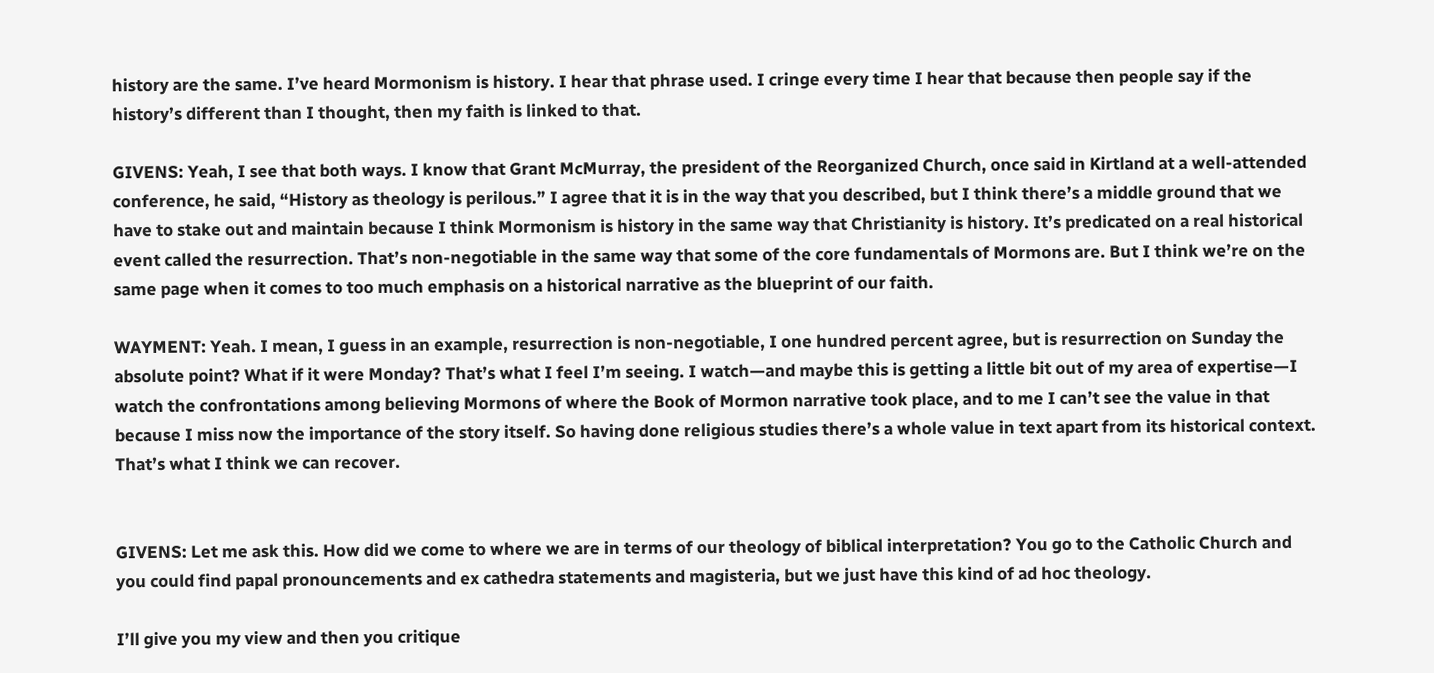history are the same. I’ve heard Mormonism is history. I hear that phrase used. I cringe every time I hear that because then people say if the history’s different than I thought, then my faith is linked to that.

GIVENS: Yeah, I see that both ways. I know that Grant McMurray, the president of the Reorganized Church, once said in Kirtland at a well-attended conference, he said, “History as theology is perilous.” I agree that it is in the way that you described, but I think there’s a middle ground that we have to stake out and maintain because I think Mormonism is history in the same way that Christianity is history. It’s predicated on a real historical event called the resurrection. That’s non-negotiable in the same way that some of the core fundamentals of Mormons are. But I think we’re on the same page when it comes to too much emphasis on a historical narrative as the blueprint of our faith.

WAYMENT: Yeah. I mean, I guess in an example, resurrection is non-negotiable, I one hundred percent agree, but is resurrection on Sunday the absolute point? What if it were Monday? That’s what I feel I’m seeing. I watch—and maybe this is getting a little bit out of my area of expertise—I watch the confrontations among believing Mormons of where the Book of Mormon narrative took place, and to me I can’t see the value in that because I miss now the importance of the story itself. So having done religious studies there’s a whole value in text apart from its historical context. That’s what I think we can recover.


GIVENS: Let me ask this. How did we come to where we are in terms of our theology of biblical interpretation? You go to the Catholic Church and you could find papal pronouncements and ex cathedra statements and magisteria, but we just have this kind of ad hoc theology.

I’ll give you my view and then you critique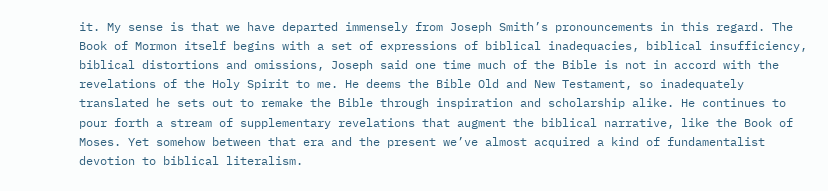it. My sense is that we have departed immensely from Joseph Smith’s pronouncements in this regard. The Book of Mormon itself begins with a set of expressions of biblical inadequacies, biblical insufficiency, biblical distortions and omissions, Joseph said one time much of the Bible is not in accord with the revelations of the Holy Spirit to me. He deems the Bible Old and New Testament, so inadequately translated he sets out to remake the Bible through inspiration and scholarship alike. He continues to pour forth a stream of supplementary revelations that augment the biblical narrative, like the Book of Moses. Yet somehow between that era and the present we’ve almost acquired a kind of fundamentalist devotion to biblical literalism.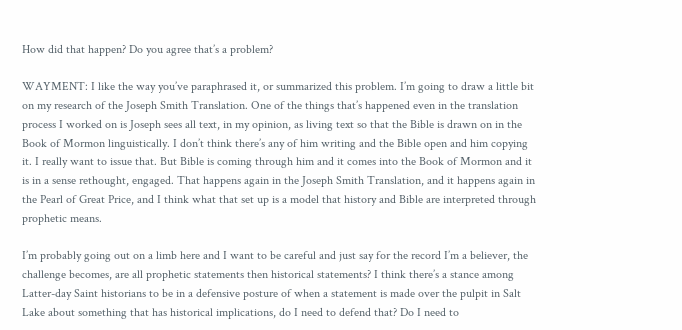How did that happen? Do you agree that’s a problem?

WAYMENT: I like the way you’ve paraphrased it, or summarized this problem. I’m going to draw a little bit on my research of the Joseph Smith Translation. One of the things that’s happened even in the translation process I worked on is Joseph sees all text, in my opinion, as living text so that the Bible is drawn on in the Book of Mormon linguistically. I don’t think there’s any of him writing and the Bible open and him copying it. I really want to issue that. But Bible is coming through him and it comes into the Book of Mormon and it is in a sense rethought, engaged. That happens again in the Joseph Smith Translation, and it happens again in the Pearl of Great Price, and I think what that set up is a model that history and Bible are interpreted through prophetic means.

I’m probably going out on a limb here and I want to be careful and just say for the record I’m a believer, the challenge becomes, are all prophetic statements then historical statements? I think there’s a stance among Latter-day Saint historians to be in a defensive posture of when a statement is made over the pulpit in Salt Lake about something that has historical implications, do I need to defend that? Do I need to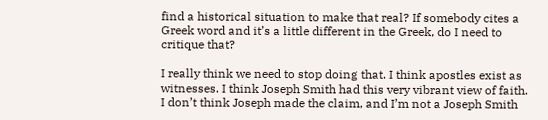find a historical situation to make that real? If somebody cites a Greek word and it’s a little different in the Greek, do I need to critique that?

I really think we need to stop doing that. I think apostles exist as witnesses. I think Joseph Smith had this very vibrant view of faith. I don’t think Joseph made the claim, and I’m not a Joseph Smith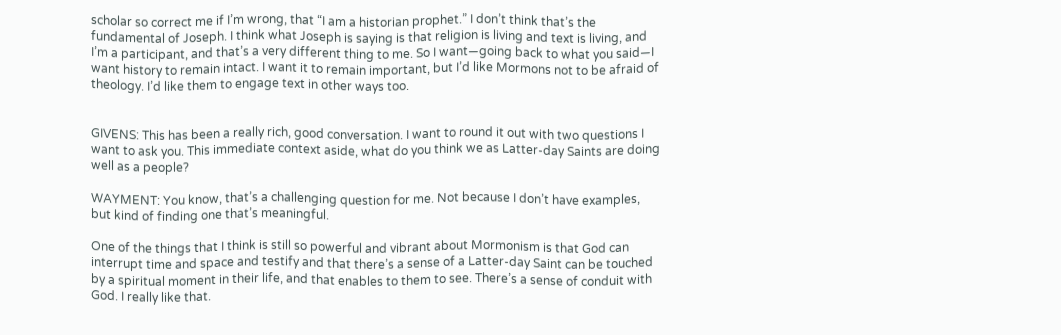scholar so correct me if I’m wrong, that “I am a historian prophet.” I don’t think that’s the fundamental of Joseph. I think what Joseph is saying is that religion is living and text is living, and I’m a participant, and that’s a very different thing to me. So I want—going back to what you said—I want history to remain intact. I want it to remain important, but I’d like Mormons not to be afraid of theology. I’d like them to engage text in other ways too.


GIVENS: This has been a really rich, good conversation. I want to round it out with two questions I want to ask you. This immediate context aside, what do you think we as Latter-day Saints are doing well as a people?

WAYMENT: You know, that’s a challenging question for me. Not because I don’t have examples, but kind of finding one that’s meaningful.

One of the things that I think is still so powerful and vibrant about Mormonism is that God can interrupt time and space and testify and that there’s a sense of a Latter-day Saint can be touched by a spiritual moment in their life, and that enables to them to see. There’s a sense of conduit with God. I really like that.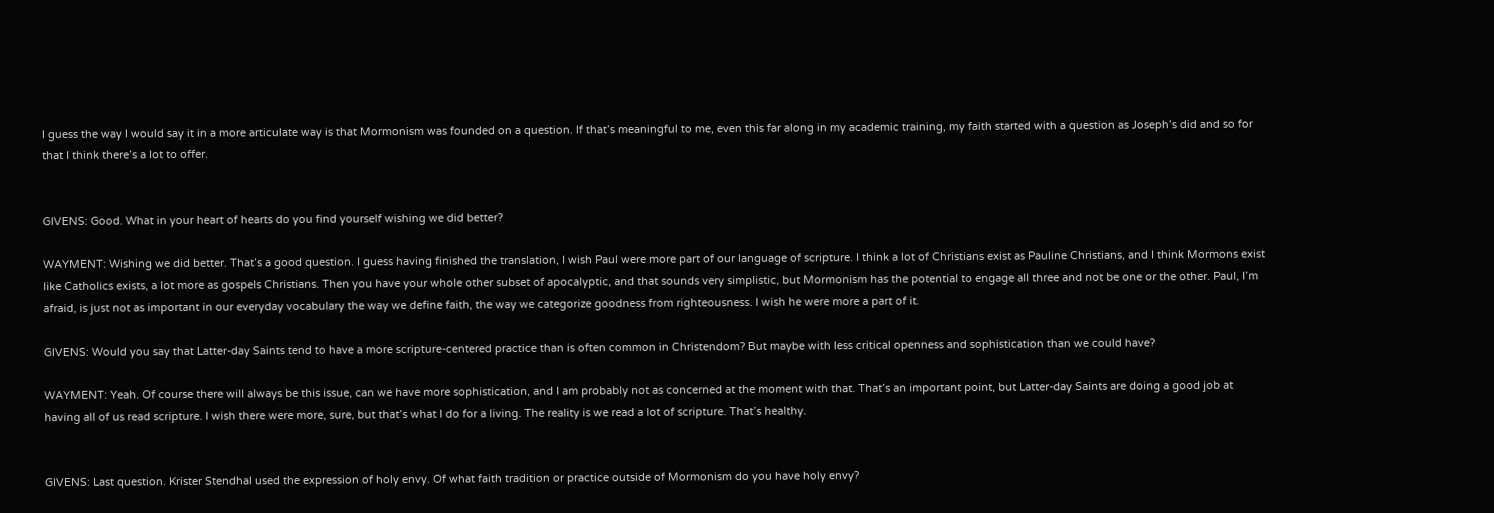I guess the way I would say it in a more articulate way is that Mormonism was founded on a question. If that’s meaningful to me, even this far along in my academic training, my faith started with a question as Joseph’s did and so for that I think there’s a lot to offer.


GIVENS: Good. What in your heart of hearts do you find yourself wishing we did better?

WAYMENT: Wishing we did better. That’s a good question. I guess having finished the translation, I wish Paul were more part of our language of scripture. I think a lot of Christians exist as Pauline Christians, and I think Mormons exist like Catholics exists, a lot more as gospels Christians. Then you have your whole other subset of apocalyptic, and that sounds very simplistic, but Mormonism has the potential to engage all three and not be one or the other. Paul, I’m afraid, is just not as important in our everyday vocabulary the way we define faith, the way we categorize goodness from righteousness. I wish he were more a part of it.

GIVENS: Would you say that Latter-day Saints tend to have a more scripture-centered practice than is often common in Christendom? But maybe with less critical openness and sophistication than we could have?

WAYMENT: Yeah. Of course there will always be this issue, can we have more sophistication, and I am probably not as concerned at the moment with that. That’s an important point, but Latter-day Saints are doing a good job at having all of us read scripture. I wish there were more, sure, but that’s what I do for a living. The reality is we read a lot of scripture. That’s healthy.


GIVENS: Last question. Krister Stendhal used the expression of holy envy. Of what faith tradition or practice outside of Mormonism do you have holy envy?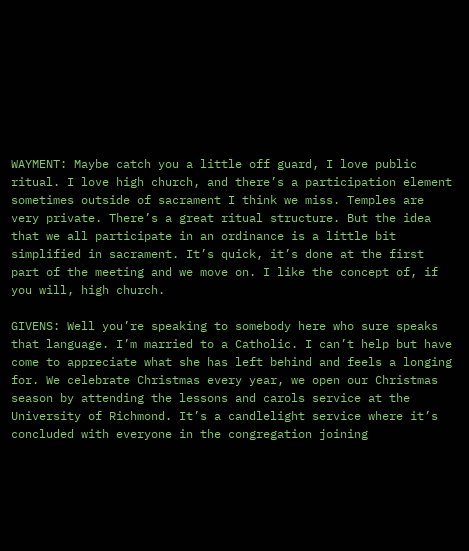WAYMENT: Maybe catch you a little off guard, I love public ritual. I love high church, and there’s a participation element sometimes outside of sacrament I think we miss. Temples are very private. There’s a great ritual structure. But the idea that we all participate in an ordinance is a little bit simplified in sacrament. It’s quick, it’s done at the first part of the meeting and we move on. I like the concept of, if you will, high church.

GIVENS: Well you’re speaking to somebody here who sure speaks that language. I’m married to a Catholic. I can’t help but have come to appreciate what she has left behind and feels a longing for. We celebrate Christmas every year, we open our Christmas season by attending the lessons and carols service at the University of Richmond. It’s a candlelight service where it’s concluded with everyone in the congregation joining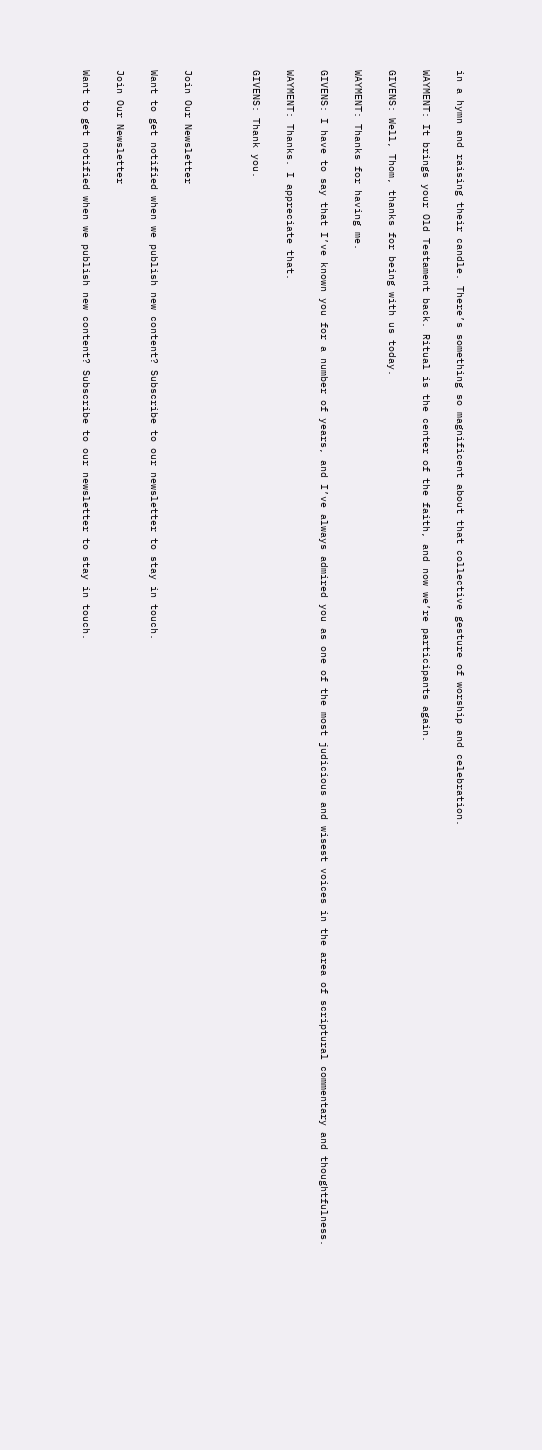in a hymn and raising their candle. There’s something so magnificent about that collective gesture of worship and celebration.

WAYMENT: It brings your Old Testament back. Ritual is the center of the faith, and now we’re participants again.

GIVENS: Well, Thom, thanks for being with us today.

WAYMENT: Thanks for having me.

GIVENS: I have to say that I’ve known you for a number of years, and I’ve always admired you as one of the most judicious and wisest voices in the area of scriptural commentary and thoughtfulness.

WAYMENT: Thanks. I appreciate that.

GIVENS: Thank you.



Join Our Newsletter

Want to get notified when we publish new content? Subscribe to our newsletter to stay in touch.

Join Our Newsletter

Want to get notified when we publish new content? Subscribe to our newsletter to stay in touch.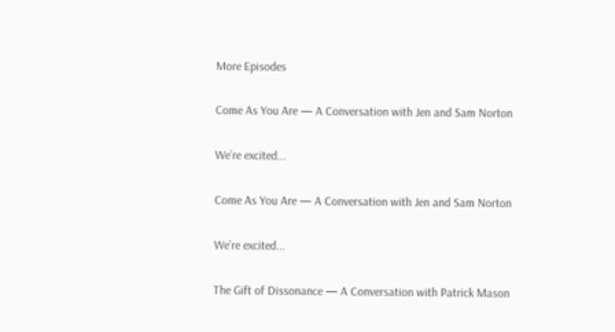More Episodes

Come As You Are — A Conversation with Jen and Sam Norton

We’re excited...

Come As You Are — A Conversation with Jen and Sam Norton

We’re excited...

The Gift of Dissonance — A Conversation with Patrick Mason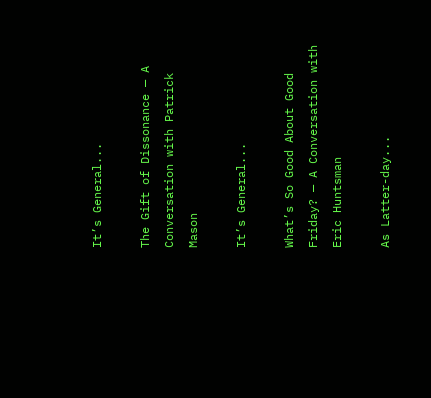It’s General...

The Gift of Dissonance — A Conversation with Patrick Mason

It’s General...

What’s So Good About Good Friday? — A Conversation with Eric Huntsman

As Latter-day...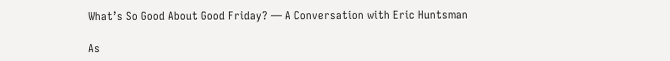What’s So Good About Good Friday? — A Conversation with Eric Huntsman

As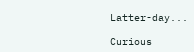Latter-day...

Curious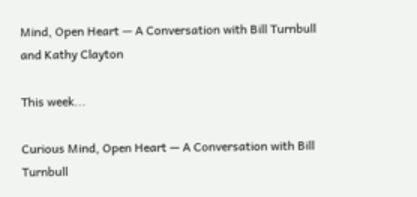Mind, Open Heart — A Conversation with Bill Turnbull and Kathy Clayton

This week...

Curious Mind, Open Heart — A Conversation with Bill Turnbull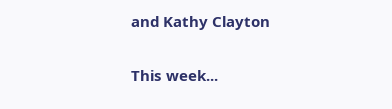and Kathy Clayton

This week...